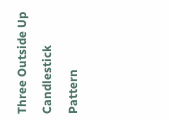Three Outside Up Candlestick Pattern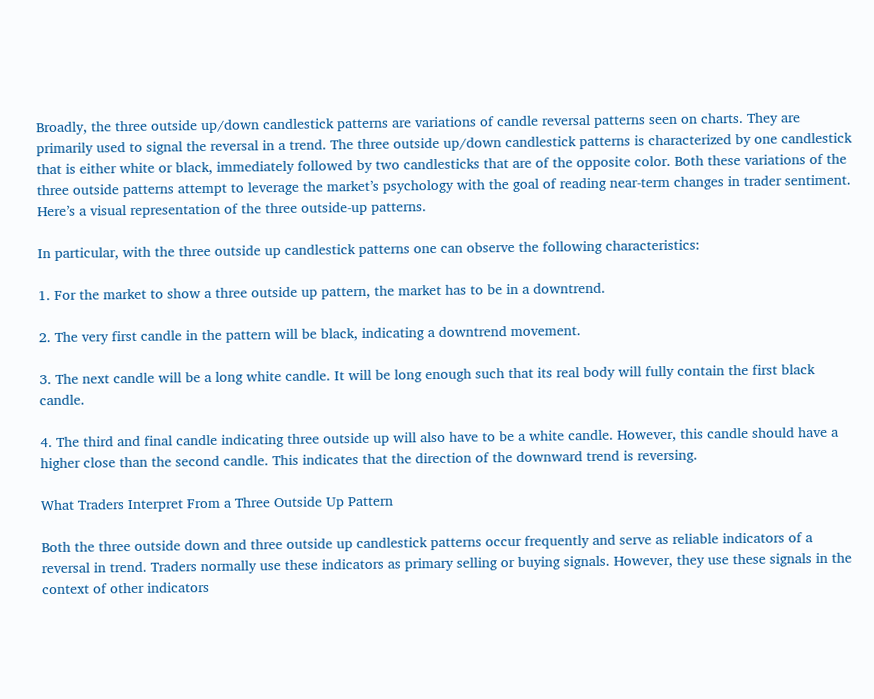Broadly, the three outside up/down candlestick patterns are variations of candle reversal patterns seen on charts. They are primarily used to signal the reversal in a trend. The three outside up/down candlestick patterns is characterized by one candlestick that is either white or black, immediately followed by two candlesticks that are of the opposite color. Both these variations of the three outside patterns attempt to leverage the market’s psychology with the goal of reading near-term changes in trader sentiment. Here’s a visual representation of the three outside-up patterns.

In particular, with the three outside up candlestick patterns one can observe the following characteristics:

1. For the market to show a three outside up pattern, the market has to be in a downtrend.

2. The very first candle in the pattern will be black, indicating a downtrend movement.

3. The next candle will be a long white candle. It will be long enough such that its real body will fully contain the first black candle.

4. The third and final candle indicating three outside up will also have to be a white candle. However, this candle should have a higher close than the second candle. This indicates that the direction of the downward trend is reversing.

What Traders Interpret From a Three Outside Up Pattern

Both the three outside down and three outside up candlestick patterns occur frequently and serve as reliable indicators of a reversal in trend. Traders normally use these indicators as primary selling or buying signals. However, they use these signals in the context of other indicators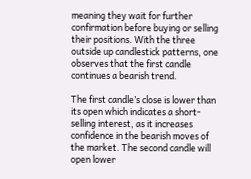meaning they wait for further confirmation before buying or selling their positions. With the three outside up candlestick patterns, one observes that the first candle continues a bearish trend.

The first candle’s close is lower than its open which indicates a short-selling interest, as it increases confidence in the bearish moves of the market. The second candle will open lower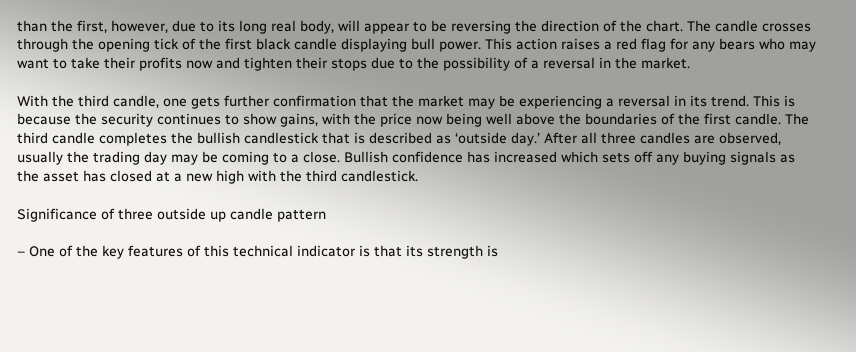than the first, however, due to its long real body, will appear to be reversing the direction of the chart. The candle crosses through the opening tick of the first black candle displaying bull power. This action raises a red flag for any bears who may want to take their profits now and tighten their stops due to the possibility of a reversal in the market.

With the third candle, one gets further confirmation that the market may be experiencing a reversal in its trend. This is because the security continues to show gains, with the price now being well above the boundaries of the first candle. The third candle completes the bullish candlestick that is described as ‘outside day.’ After all three candles are observed, usually the trading day may be coming to a close. Bullish confidence has increased which sets off any buying signals as the asset has closed at a new high with the third candlestick.

Significance of three outside up candle pattern

– One of the key features of this technical indicator is that its strength is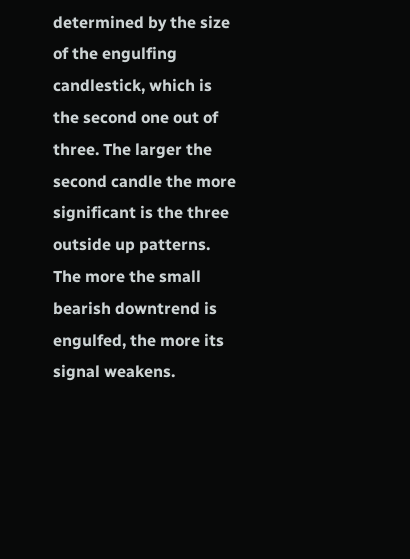determined by the size of the engulfing candlestick, which is the second one out of three. The larger the second candle the more significant is the three outside up patterns. The more the small bearish downtrend is engulfed, the more its signal weakens.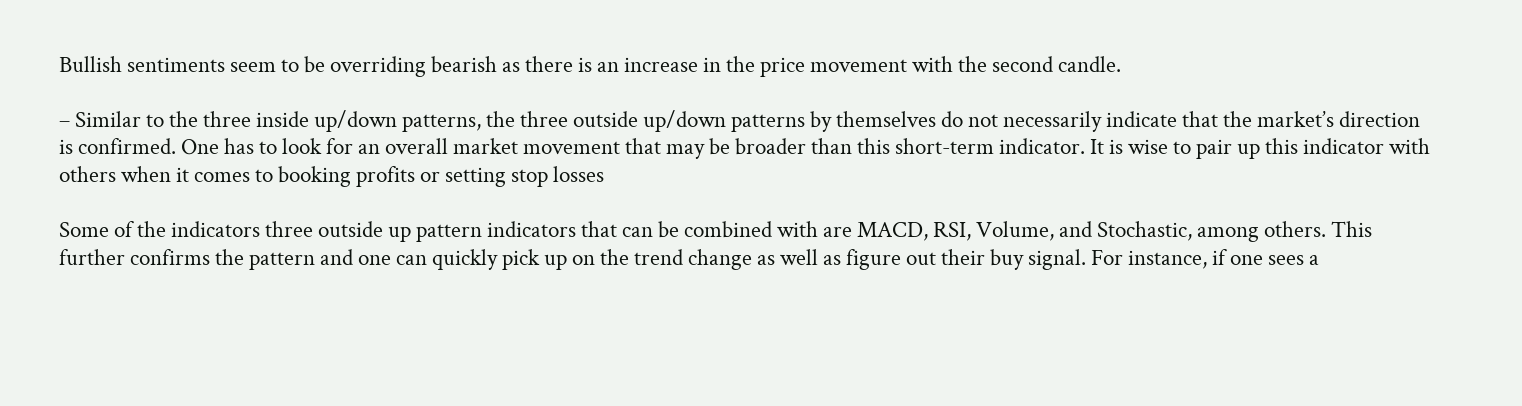Bullish sentiments seem to be overriding bearish as there is an increase in the price movement with the second candle.

– Similar to the three inside up/down patterns, the three outside up/down patterns by themselves do not necessarily indicate that the market’s direction is confirmed. One has to look for an overall market movement that may be broader than this short-term indicator. It is wise to pair up this indicator with others when it comes to booking profits or setting stop losses

Some of the indicators three outside up pattern indicators that can be combined with are MACD, RSI, Volume, and Stochastic, among others. This further confirms the pattern and one can quickly pick up on the trend change as well as figure out their buy signal. For instance, if one sees a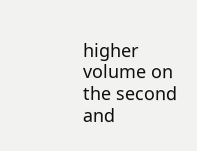higher volume on the second and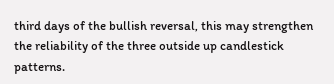third days of the bullish reversal, this may strengthen the reliability of the three outside up candlestick patterns.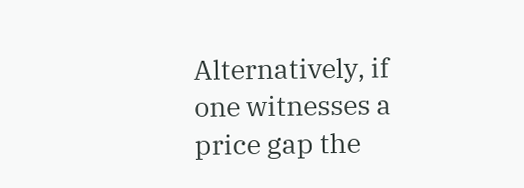Alternatively, if one witnesses a price gap the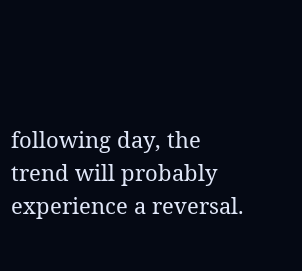following day, the trend will probably experience a reversal.